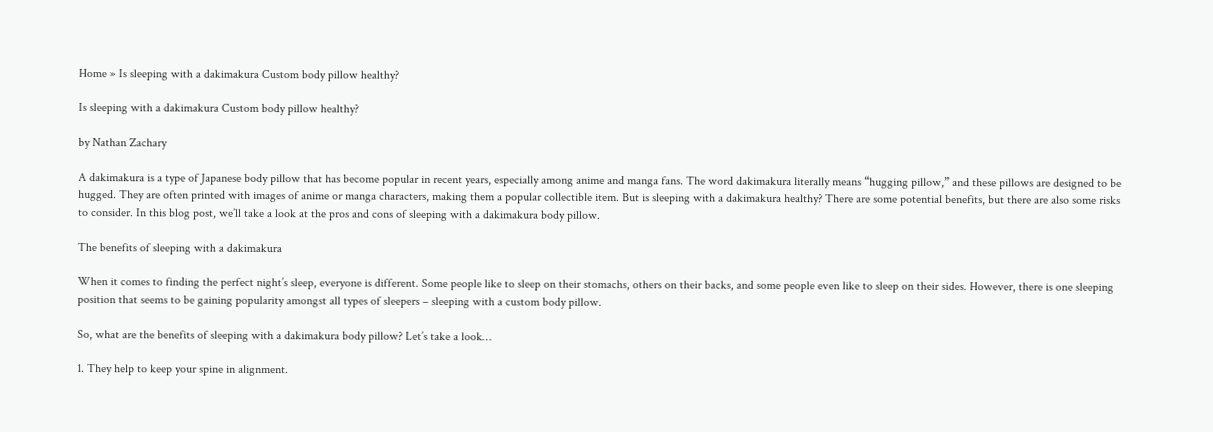Home » Is sleeping with a dakimakura Custom body pillow healthy?

Is sleeping with a dakimakura Custom body pillow healthy?

by Nathan Zachary

A dakimakura is a type of Japanese body pillow that has become popular in recent years, especially among anime and manga fans. The word dakimakura literally means “hugging pillow,” and these pillows are designed to be hugged. They are often printed with images of anime or manga characters, making them a popular collectible item. But is sleeping with a dakimakura healthy? There are some potential benefits, but there are also some risks to consider. In this blog post, we’ll take a look at the pros and cons of sleeping with a dakimakura body pillow.

The benefits of sleeping with a dakimakura

When it comes to finding the perfect night’s sleep, everyone is different. Some people like to sleep on their stomachs, others on their backs, and some people even like to sleep on their sides. However, there is one sleeping position that seems to be gaining popularity amongst all types of sleepers – sleeping with a custom body pillow.

So, what are the benefits of sleeping with a dakimakura body pillow? Let’s take a look…

1. They help to keep your spine in alignment.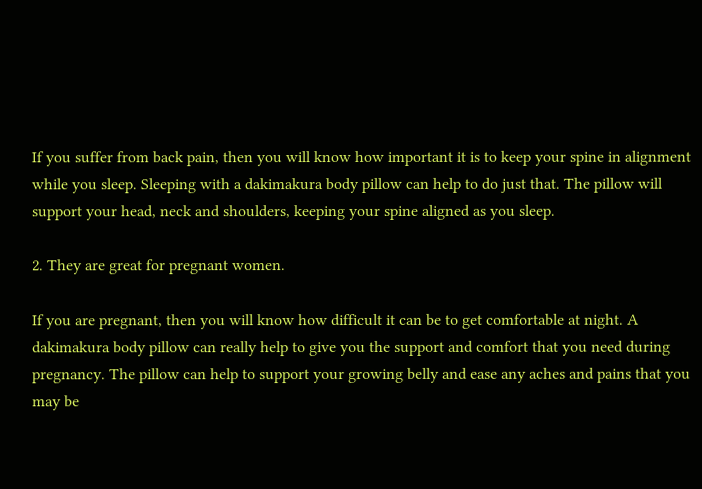If you suffer from back pain, then you will know how important it is to keep your spine in alignment while you sleep. Sleeping with a dakimakura body pillow can help to do just that. The pillow will support your head, neck and shoulders, keeping your spine aligned as you sleep.

2. They are great for pregnant women.

If you are pregnant, then you will know how difficult it can be to get comfortable at night. A dakimakura body pillow can really help to give you the support and comfort that you need during pregnancy. The pillow can help to support your growing belly and ease any aches and pains that you may be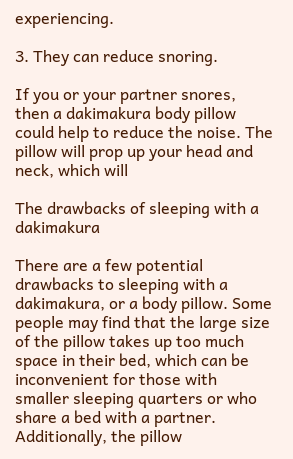experiencing.

3. They can reduce snoring.

If you or your partner snores, then a dakimakura body pillow could help to reduce the noise. The pillow will prop up your head and neck, which will

The drawbacks of sleeping with a dakimakura

There are a few potential drawbacks to sleeping with a dakimakura, or a body pillow. Some people may find that the large size of the pillow takes up too much space in their bed, which can be inconvenient for those with smaller sleeping quarters or who share a bed with a partner. Additionally, the pillow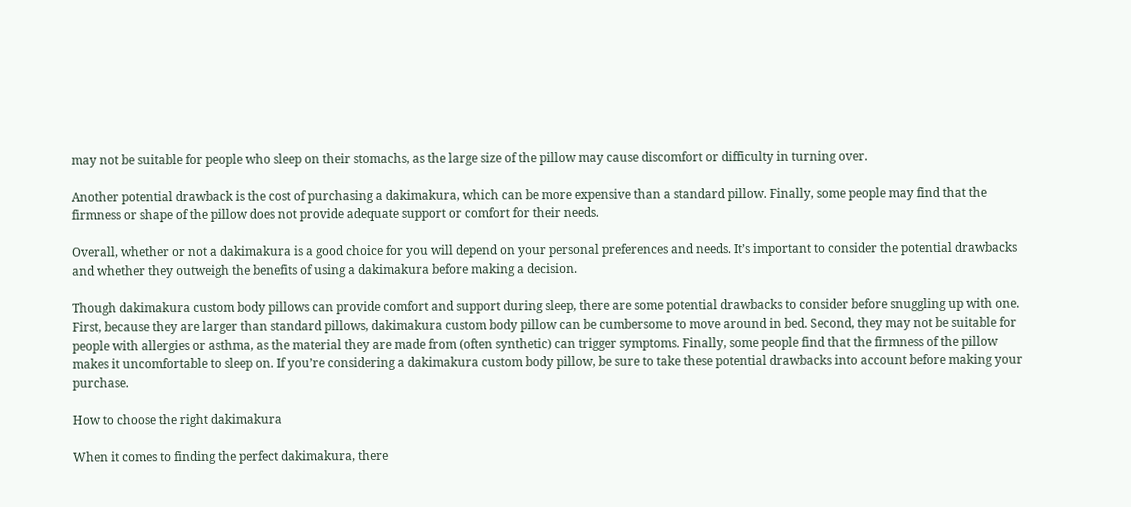may not be suitable for people who sleep on their stomachs, as the large size of the pillow may cause discomfort or difficulty in turning over.

Another potential drawback is the cost of purchasing a dakimakura, which can be more expensive than a standard pillow. Finally, some people may find that the firmness or shape of the pillow does not provide adequate support or comfort for their needs.

Overall, whether or not a dakimakura is a good choice for you will depend on your personal preferences and needs. It’s important to consider the potential drawbacks and whether they outweigh the benefits of using a dakimakura before making a decision.

Though dakimakura custom body pillows can provide comfort and support during sleep, there are some potential drawbacks to consider before snuggling up with one. First, because they are larger than standard pillows, dakimakura custom body pillow can be cumbersome to move around in bed. Second, they may not be suitable for people with allergies or asthma, as the material they are made from (often synthetic) can trigger symptoms. Finally, some people find that the firmness of the pillow makes it uncomfortable to sleep on. If you’re considering a dakimakura custom body pillow, be sure to take these potential drawbacks into account before making your purchase.

How to choose the right dakimakura

When it comes to finding the perfect dakimakura, there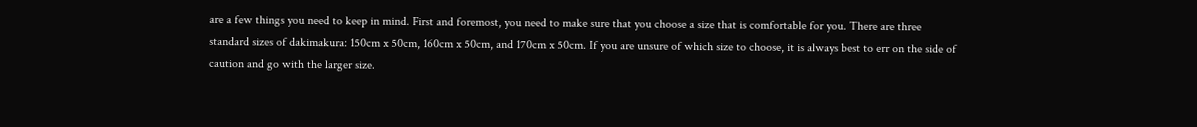are a few things you need to keep in mind. First and foremost, you need to make sure that you choose a size that is comfortable for you. There are three standard sizes of dakimakura: 150cm x 50cm, 160cm x 50cm, and 170cm x 50cm. If you are unsure of which size to choose, it is always best to err on the side of caution and go with the larger size.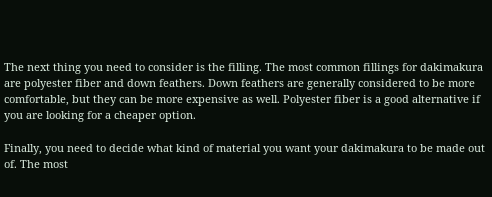The next thing you need to consider is the filling. The most common fillings for dakimakura are polyester fiber and down feathers. Down feathers are generally considered to be more comfortable, but they can be more expensive as well. Polyester fiber is a good alternative if you are looking for a cheaper option.

Finally, you need to decide what kind of material you want your dakimakura to be made out of. The most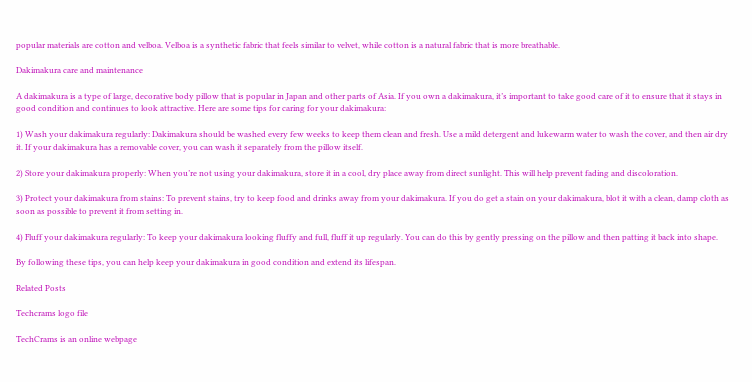popular materials are cotton and velboa. Velboa is a synthetic fabric that feels similar to velvet, while cotton is a natural fabric that is more breathable.

Dakimakura care and maintenance

A dakimakura is a type of large, decorative body pillow that is popular in Japan and other parts of Asia. If you own a dakimakura, it’s important to take good care of it to ensure that it stays in good condition and continues to look attractive. Here are some tips for caring for your dakimakura:

1) Wash your dakimakura regularly: Dakimakura should be washed every few weeks to keep them clean and fresh. Use a mild detergent and lukewarm water to wash the cover, and then air dry it. If your dakimakura has a removable cover, you can wash it separately from the pillow itself.

2) Store your dakimakura properly: When you’re not using your dakimakura, store it in a cool, dry place away from direct sunlight. This will help prevent fading and discoloration.

3) Protect your dakimakura from stains: To prevent stains, try to keep food and drinks away from your dakimakura. If you do get a stain on your dakimakura, blot it with a clean, damp cloth as soon as possible to prevent it from setting in.

4) Fluff your dakimakura regularly: To keep your dakimakura looking fluffy and full, fluff it up regularly. You can do this by gently pressing on the pillow and then patting it back into shape.

By following these tips, you can help keep your dakimakura in good condition and extend its lifespan.

Related Posts

Techcrams logo file

TechCrams is an online webpage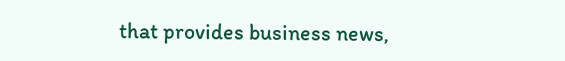that provides business news,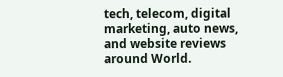tech, telecom, digital marketing, auto news, and website reviews around World.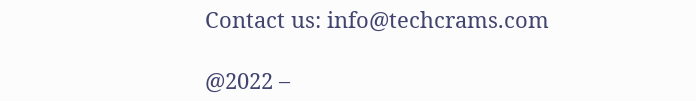Contact us: info@techcrams.com

@2022 –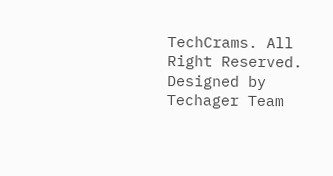TechCrams. All Right Reserved. Designed by Techager Team